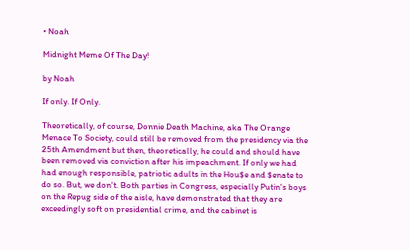• Noah

Midnight Meme Of The Day!

by Noah

If only. If Only.

Theoretically, of course, Donnie Death Machine, aka The Orange Menace To Society, could still be removed from the presidency via the 25th Amendment but then, theoretically, he could and should have been removed via conviction after his impeachment. If only we had had enough responsible, patriotic adults in the Hou$e and $enate to do so. But, we don't. Both parties in Congress, especially Putin's boys on the Repug side of the aisle, have demonstrated that they are exceedingly soft on presidential crime, and the cabinet is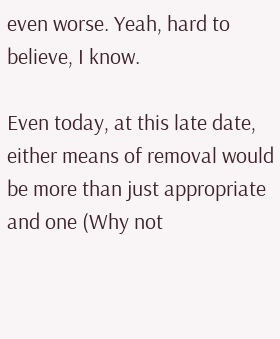even worse. Yeah, hard to believe, I know.

Even today, at this late date, either means of removal would be more than just appropriate and one (Why not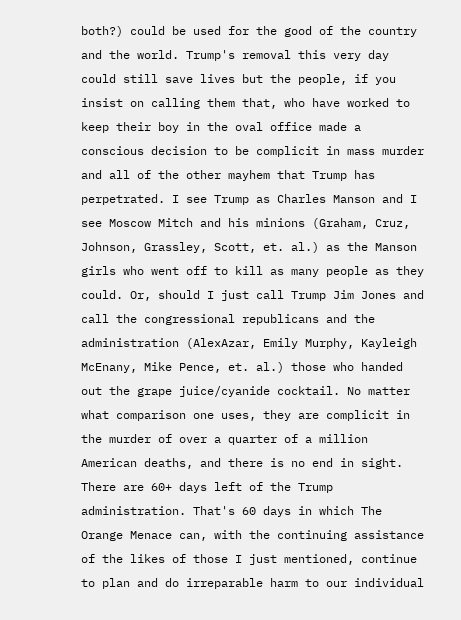both?) could be used for the good of the country and the world. Trump's removal this very day could still save lives but the people, if you insist on calling them that, who have worked to keep their boy in the oval office made a conscious decision to be complicit in mass murder and all of the other mayhem that Trump has perpetrated. I see Trump as Charles Manson and I see Moscow Mitch and his minions (Graham, Cruz, Johnson, Grassley, Scott, et. al.) as the Manson girls who went off to kill as many people as they could. Or, should I just call Trump Jim Jones and call the congressional republicans and the administration (AlexAzar, Emily Murphy, Kayleigh McEnany, Mike Pence, et. al.) those who handed out the grape juice/cyanide cocktail. No matter what comparison one uses, they are complicit in the murder of over a quarter of a million American deaths, and there is no end in sight. There are 60+ days left of the Trump administration. That's 60 days in which The Orange Menace can, with the continuing assistance of the likes of those I just mentioned, continue to plan and do irreparable harm to our individual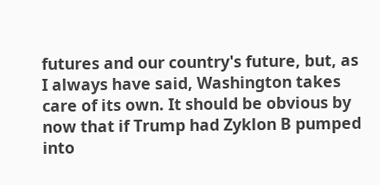futures and our country's future, but, as I always have said, Washington takes care of its own. It should be obvious by now that if Trump had Zyklon B pumped into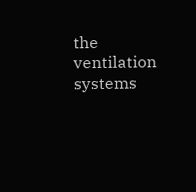the ventilation systems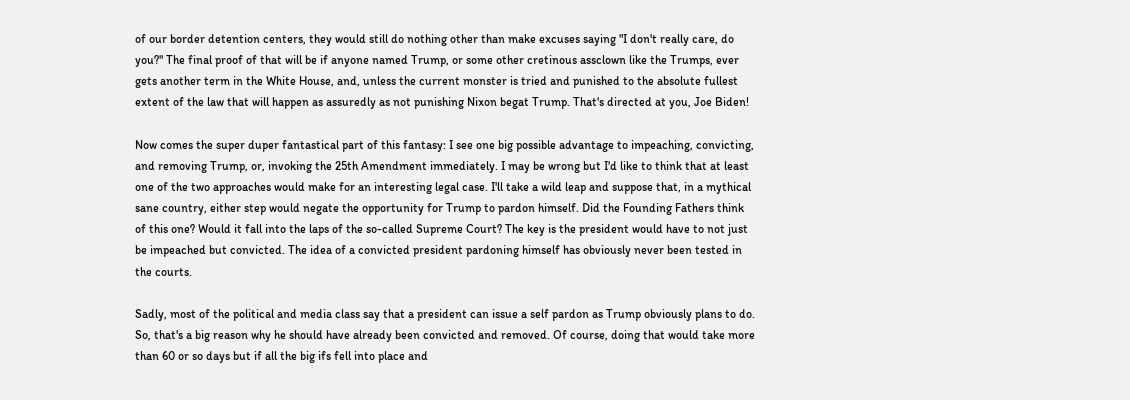of our border detention centers, they would still do nothing other than make excuses saying "I don't really care, do you?" The final proof of that will be if anyone named Trump, or some other cretinous assclown like the Trumps, ever gets another term in the White House, and, unless the current monster is tried and punished to the absolute fullest extent of the law that will happen as assuredly as not punishing Nixon begat Trump. That's directed at you, Joe Biden!

Now comes the super duper fantastical part of this fantasy: I see one big possible advantage to impeaching, convicting, and removing Trump, or, invoking the 25th Amendment immediately. I may be wrong but I'd like to think that at least one of the two approaches would make for an interesting legal case. I'll take a wild leap and suppose that, in a mythical sane country, either step would negate the opportunity for Trump to pardon himself. Did the Founding Fathers think of this one? Would it fall into the laps of the so-called Supreme Court? The key is the president would have to not just be impeached but convicted. The idea of a convicted president pardoning himself has obviously never been tested in the courts.

Sadly, most of the political and media class say that a president can issue a self pardon as Trump obviously plans to do. So, that's a big reason why he should have already been convicted and removed. Of course, doing that would take more than 60 or so days but if all the big ifs fell into place and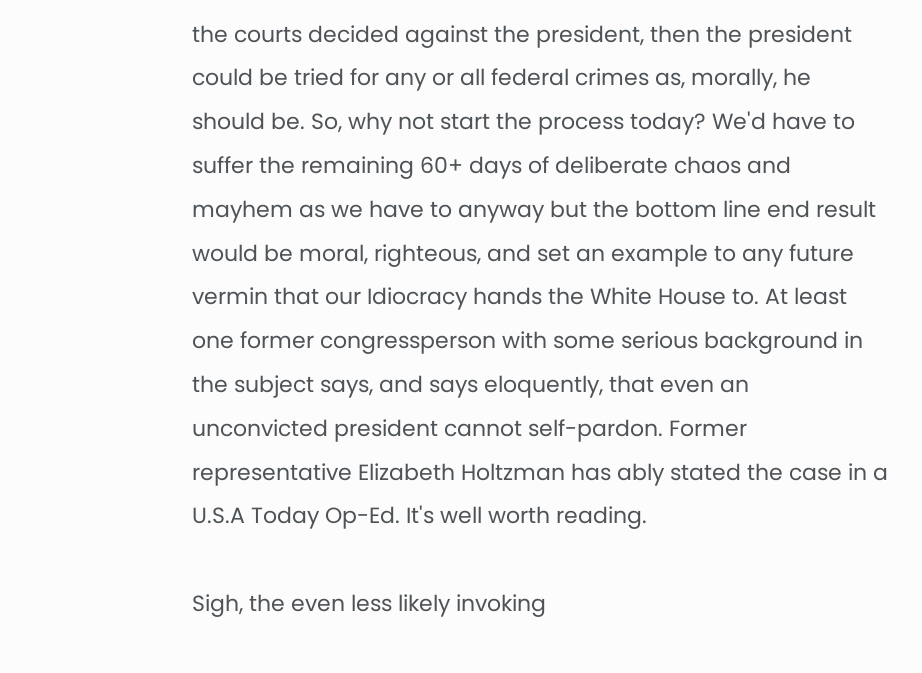the courts decided against the president, then the president could be tried for any or all federal crimes as, morally, he should be. So, why not start the process today? We'd have to suffer the remaining 60+ days of deliberate chaos and mayhem as we have to anyway but the bottom line end result would be moral, righteous, and set an example to any future vermin that our Idiocracy hands the White House to. At least one former congressperson with some serious background in the subject says, and says eloquently, that even an unconvicted president cannot self-pardon. Former representative Elizabeth Holtzman has ably stated the case in a U.S.A Today Op-Ed. It's well worth reading.

Sigh, the even less likely invoking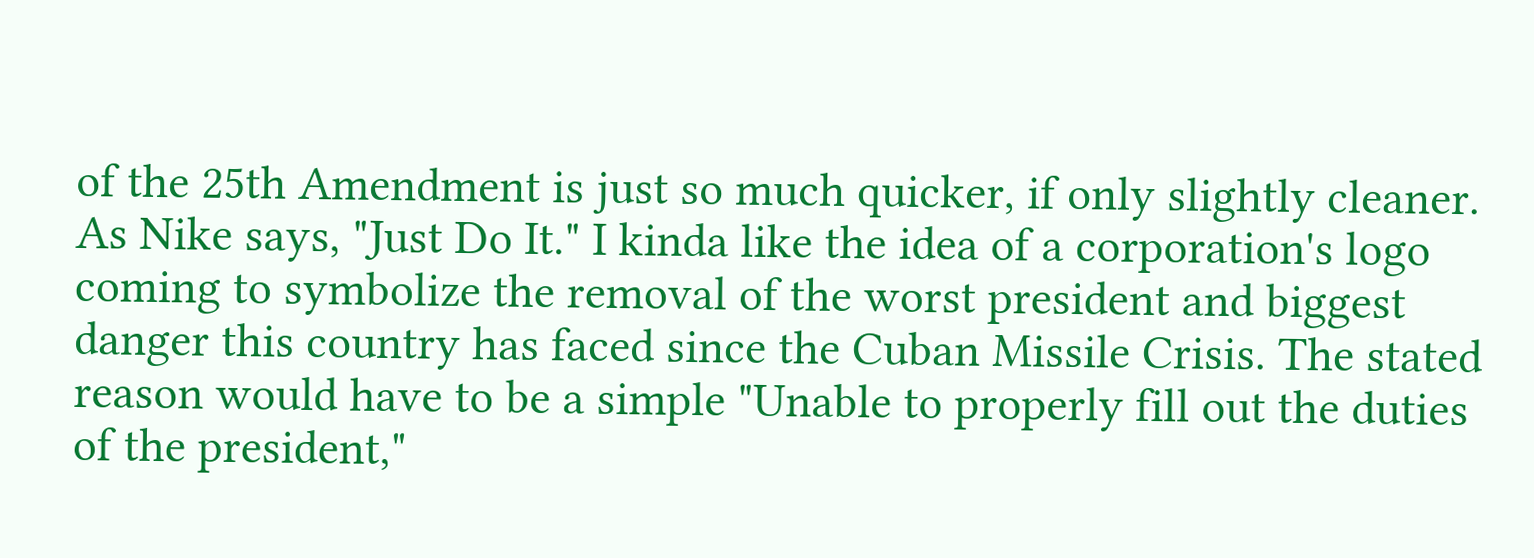of the 25th Amendment is just so much quicker, if only slightly cleaner. As Nike says, "Just Do It." I kinda like the idea of a corporation's logo coming to symbolize the removal of the worst president and biggest danger this country has faced since the Cuban Missile Crisis. The stated reason would have to be a simple "Unable to properly fill out the duties of the president,"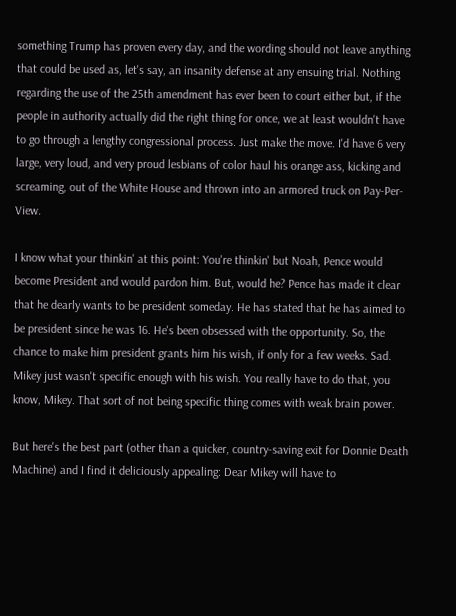something Trump has proven every day, and the wording should not leave anything that could be used as, let's say, an insanity defense at any ensuing trial. Nothing regarding the use of the 25th amendment has ever been to court either but, if the people in authority actually did the right thing for once, we at least wouldn't have to go through a lengthy congressional process. Just make the move. I'd have 6 very large, very loud, and very proud lesbians of color haul his orange ass, kicking and screaming, out of the White House and thrown into an armored truck on Pay-Per-View.

I know what your thinkin' at this point: You're thinkin' but Noah, Pence would become President and would pardon him. But, would he? Pence has made it clear that he dearly wants to be president someday. He has stated that he has aimed to be president since he was 16. He's been obsessed with the opportunity. So, the chance to make him president grants him his wish, if only for a few weeks. Sad. Mikey just wasn't specific enough with his wish. You really have to do that, you know, Mikey. That sort of not being specific thing comes with weak brain power.

But here's the best part (other than a quicker, country-saving exit for Donnie Death Machine) and I find it deliciously appealing: Dear Mikey will have to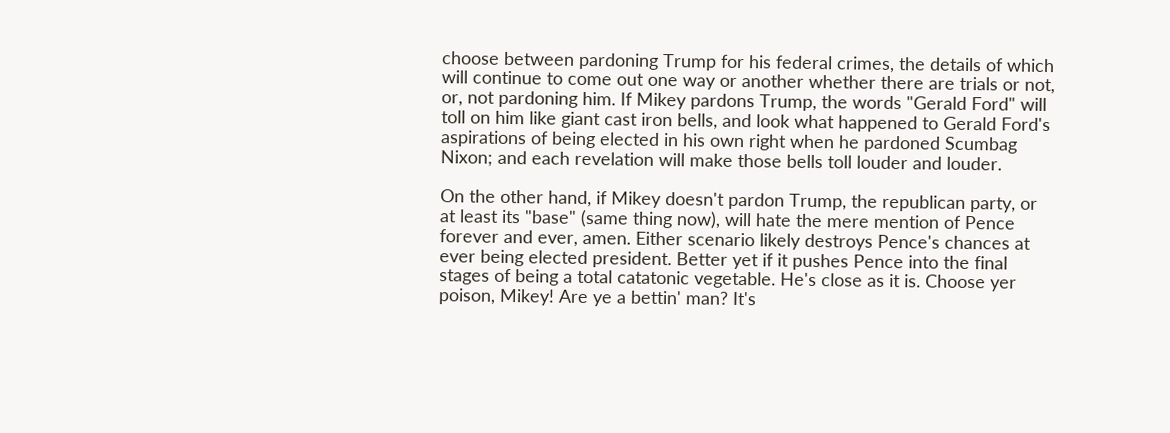choose between pardoning Trump for his federal crimes, the details of which will continue to come out one way or another whether there are trials or not, or, not pardoning him. If Mikey pardons Trump, the words "Gerald Ford" will toll on him like giant cast iron bells, and look what happened to Gerald Ford's aspirations of being elected in his own right when he pardoned Scumbag Nixon; and each revelation will make those bells toll louder and louder.

On the other hand, if Mikey doesn't pardon Trump, the republican party, or at least its "base" (same thing now), will hate the mere mention of Pence forever and ever, amen. Either scenario likely destroys Pence's chances at ever being elected president. Better yet if it pushes Pence into the final stages of being a total catatonic vegetable. He's close as it is. Choose yer poison, Mikey! Are ye a bettin' man? It's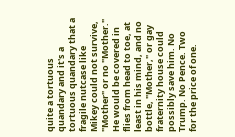quite a tortuous quandary and it's a tortuous quandary that a fragile nutcase like Mikey could not survive, "Mother" or no "Mother." He would be covered in flies from head to toe, at least in his mind, and no bottle, "Mother," or gay fraternity house could possibly save him. No Trump. No Pence. Two for the price of one.